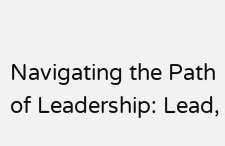Navigating the Path of Leadership: Lead,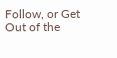Follow, or Get Out of the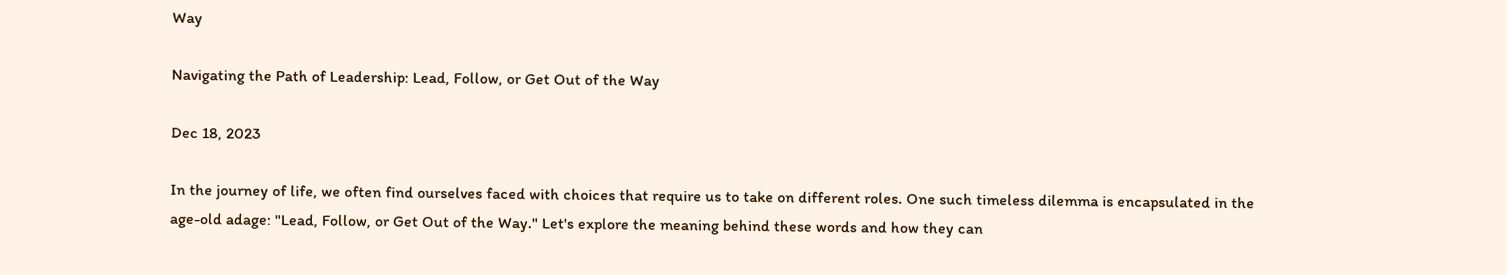Way

Navigating the Path of Leadership: Lead, Follow, or Get Out of the Way

Dec 18, 2023

In the journey of life, we often find ourselves faced with choices that require us to take on different roles. One such timeless dilemma is encapsulated in the age-old adage: "Lead, Follow, or Get Out of the Way." Let's explore the meaning behind these words and how they can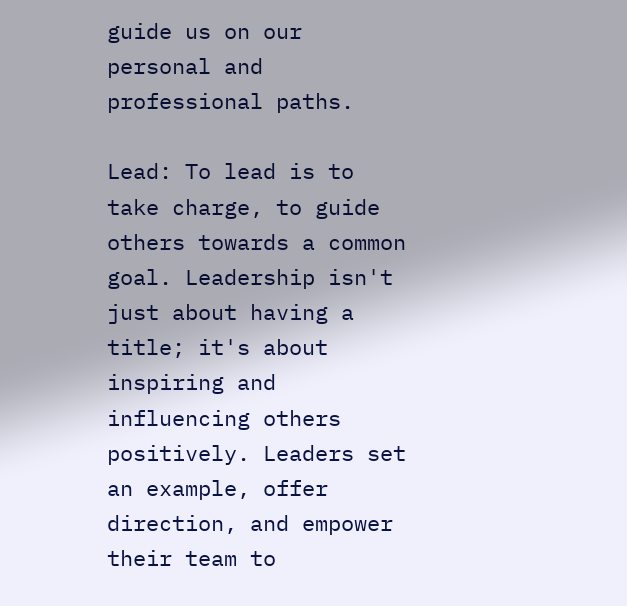guide us on our personal and professional paths.

Lead: To lead is to take charge, to guide others towards a common goal. Leadership isn't just about having a title; it's about inspiring and influencing others positively. Leaders set an example, offer direction, and empower their team to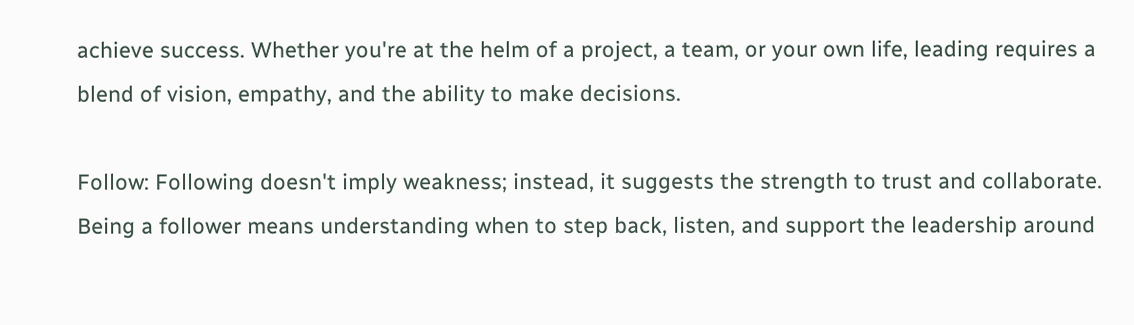achieve success. Whether you're at the helm of a project, a team, or your own life, leading requires a blend of vision, empathy, and the ability to make decisions.

Follow: Following doesn't imply weakness; instead, it suggests the strength to trust and collaborate. Being a follower means understanding when to step back, listen, and support the leadership around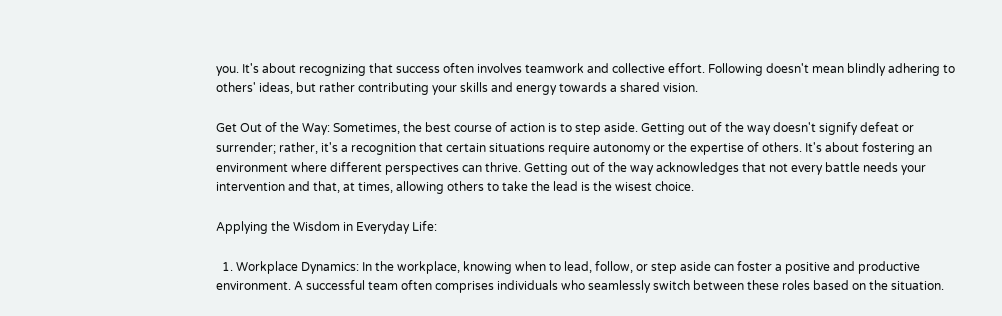you. It's about recognizing that success often involves teamwork and collective effort. Following doesn't mean blindly adhering to others' ideas, but rather contributing your skills and energy towards a shared vision.

Get Out of the Way: Sometimes, the best course of action is to step aside. Getting out of the way doesn't signify defeat or surrender; rather, it's a recognition that certain situations require autonomy or the expertise of others. It's about fostering an environment where different perspectives can thrive. Getting out of the way acknowledges that not every battle needs your intervention and that, at times, allowing others to take the lead is the wisest choice.

Applying the Wisdom in Everyday Life:

  1. Workplace Dynamics: In the workplace, knowing when to lead, follow, or step aside can foster a positive and productive environment. A successful team often comprises individuals who seamlessly switch between these roles based on the situation.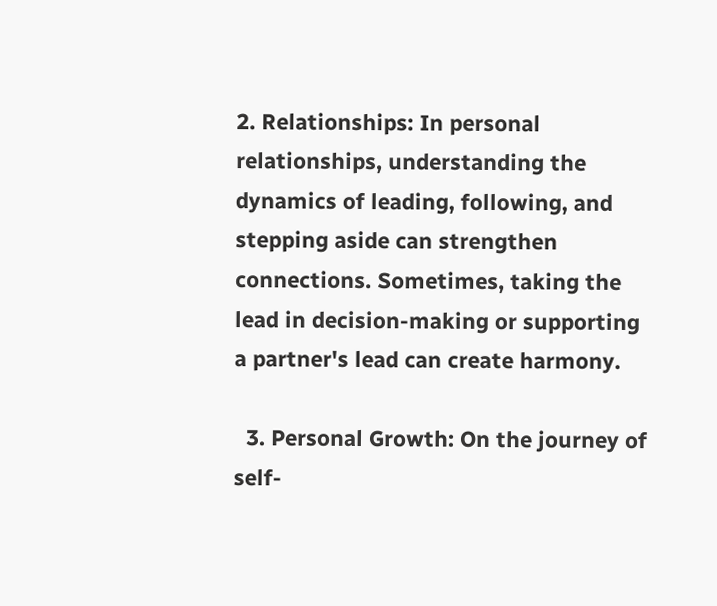2. Relationships: In personal relationships, understanding the dynamics of leading, following, and stepping aside can strengthen connections. Sometimes, taking the lead in decision-making or supporting a partner's lead can create harmony.

  3. Personal Growth: On the journey of self-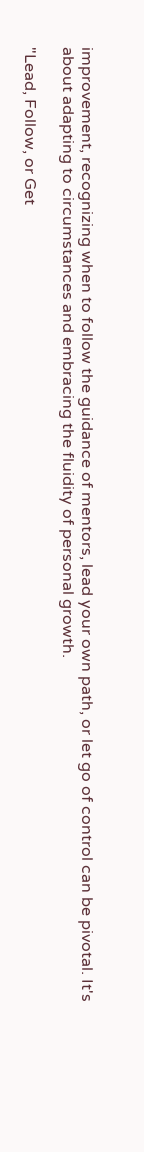improvement, recognizing when to follow the guidance of mentors, lead your own path, or let go of control can be pivotal. It's about adapting to circumstances and embracing the fluidity of personal growth.

"Lead, Follow, or Get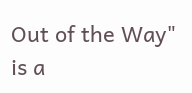Out of the Way" is a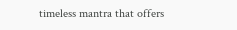timeless mantra that offers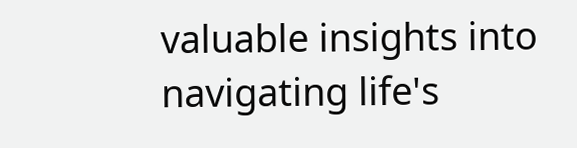valuable insights into navigating life's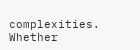complexities. Whether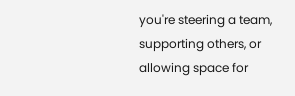you're steering a team, supporting others, or allowing space for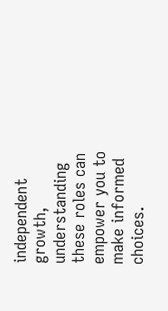independent growth, understanding these roles can empower you to make informed choices.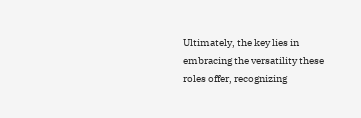Ultimately, the key lies in embracing the versatility these roles offer, recognizing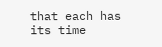that each has its time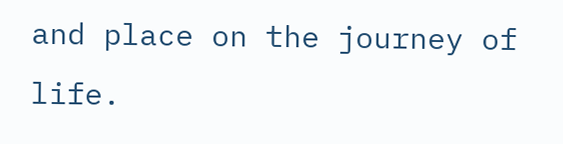and place on the journey of life.